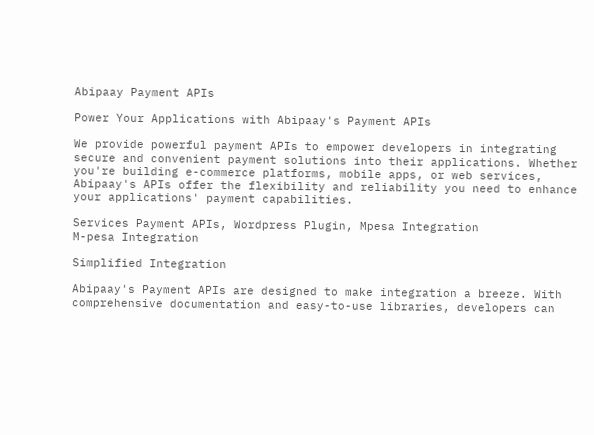Abipaay Payment APIs

Power Your Applications with Abipaay's Payment APIs

We provide powerful payment APIs to empower developers in integrating secure and convenient payment solutions into their applications. Whether you're building e-commerce platforms, mobile apps, or web services, Abipaay's APIs offer the flexibility and reliability you need to enhance your applications' payment capabilities.

Services Payment APIs, Wordpress Plugin, Mpesa Integration
M-pesa Integration

Simplified Integration

Abipaay's Payment APIs are designed to make integration a breeze. With comprehensive documentation and easy-to-use libraries, developers can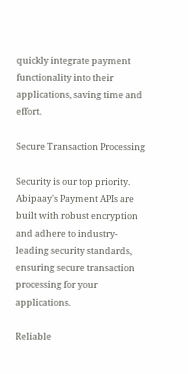quickly integrate payment functionality into their applications, saving time and effort.

Secure Transaction Processing

Security is our top priority. Abipaay's Payment APIs are built with robust encryption and adhere to industry-leading security standards, ensuring secure transaction processing for your applications.

Reliable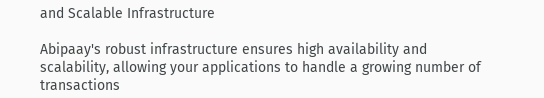and Scalable Infrastructure

Abipaay's robust infrastructure ensures high availability and scalability, allowing your applications to handle a growing number of transactions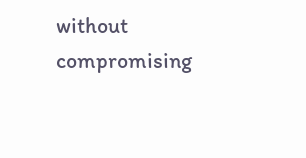without compromising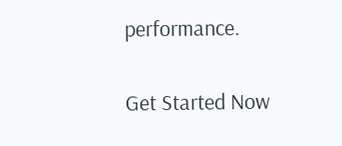performance.

Get Started Now